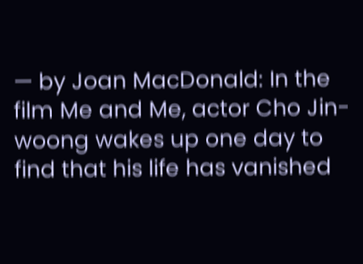— by Joan MacDonald: In the film Me and Me, actor Cho Jin-woong wakes up one day to find that his life has vanished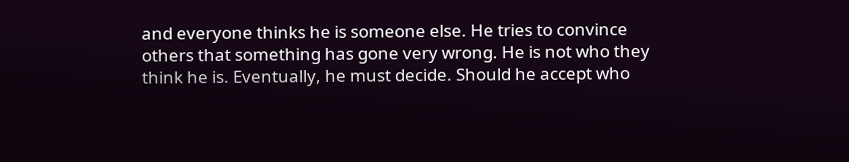and everyone thinks he is someone else. He tries to convince others that something has gone very wrong. He is not who they think he is. Eventually, he must decide. Should he accept who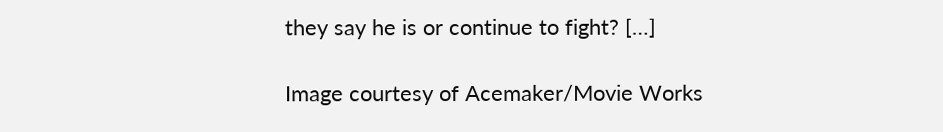they say he is or continue to fight? […]

Image courtesy of Acemaker/Movie Works